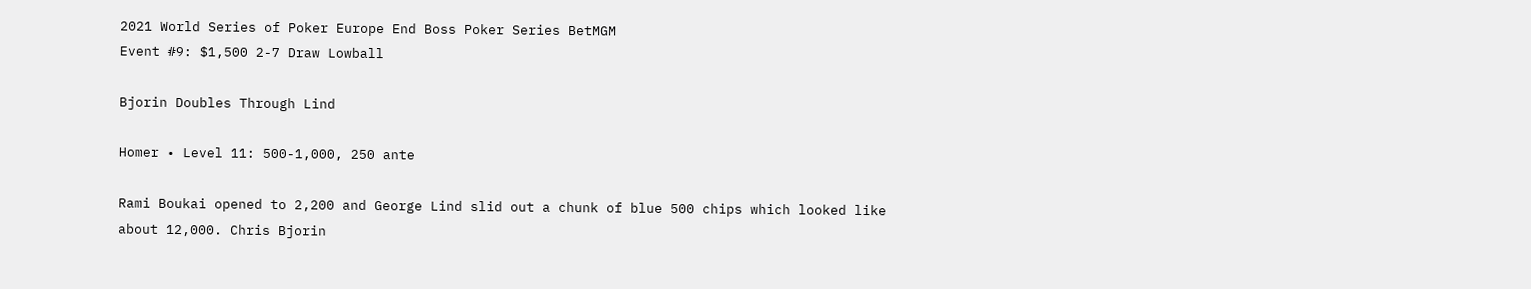2021 World Series of Poker Europe End Boss Poker Series BetMGM
Event #9: $1,500 2-7 Draw Lowball

Bjorin Doubles Through Lind

Homer • Level 11: 500-1,000, 250 ante

Rami Boukai opened to 2,200 and George Lind slid out a chunk of blue 500 chips which looked like about 12,000. Chris Bjorin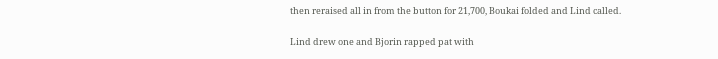then reraised all in from the button for 21,700, Boukai folded and Lind called.

Lind drew one and Bjorin rapped pat with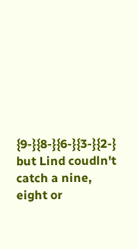{9-}{8-}{6-}{3-}{2-} but Lind coudln't catch a nine, eight or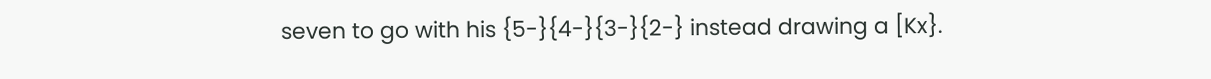seven to go with his {5-}{4-}{3-}{2-} instead drawing a [Kx}.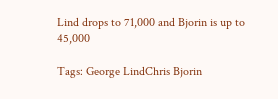Lind drops to 71,000 and Bjorin is up to 45,000

Tags: George LindChris Bjorin